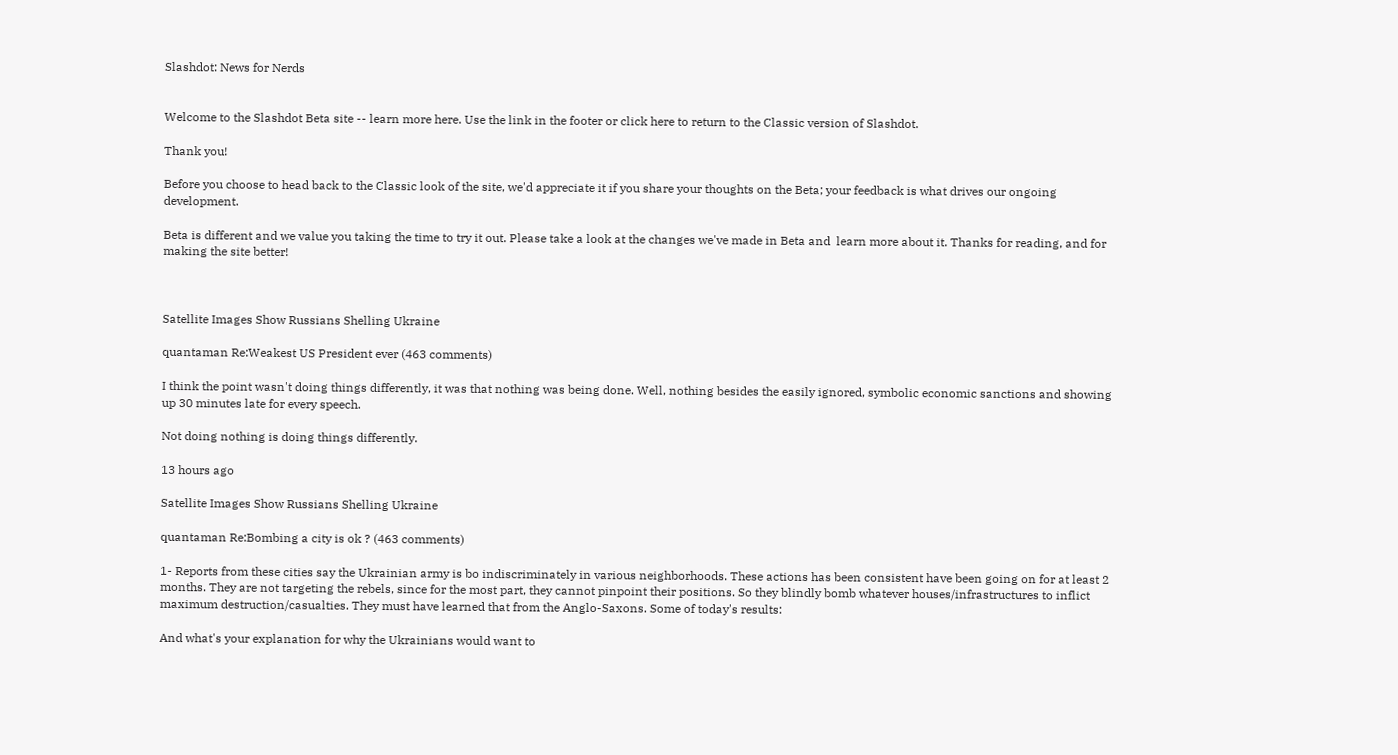Slashdot: News for Nerds


Welcome to the Slashdot Beta site -- learn more here. Use the link in the footer or click here to return to the Classic version of Slashdot.

Thank you!

Before you choose to head back to the Classic look of the site, we'd appreciate it if you share your thoughts on the Beta; your feedback is what drives our ongoing development.

Beta is different and we value you taking the time to try it out. Please take a look at the changes we've made in Beta and  learn more about it. Thanks for reading, and for making the site better!



Satellite Images Show Russians Shelling Ukraine

quantaman Re:Weakest US President ever (463 comments)

I think the point wasn't doing things differently, it was that nothing was being done. Well, nothing besides the easily ignored, symbolic economic sanctions and showing up 30 minutes late for every speech.

Not doing nothing is doing things differently.

13 hours ago

Satellite Images Show Russians Shelling Ukraine

quantaman Re:Bombing a city is ok ? (463 comments)

1- Reports from these cities say the Ukrainian army is bo indiscriminately in various neighborhoods. These actions has been consistent have been going on for at least 2 months. They are not targeting the rebels, since for the most part, they cannot pinpoint their positions. So they blindly bomb whatever houses/infrastructures to inflict maximum destruction/casualties. They must have learned that from the Anglo-Saxons. Some of today's results:

And what's your explanation for why the Ukrainians would want to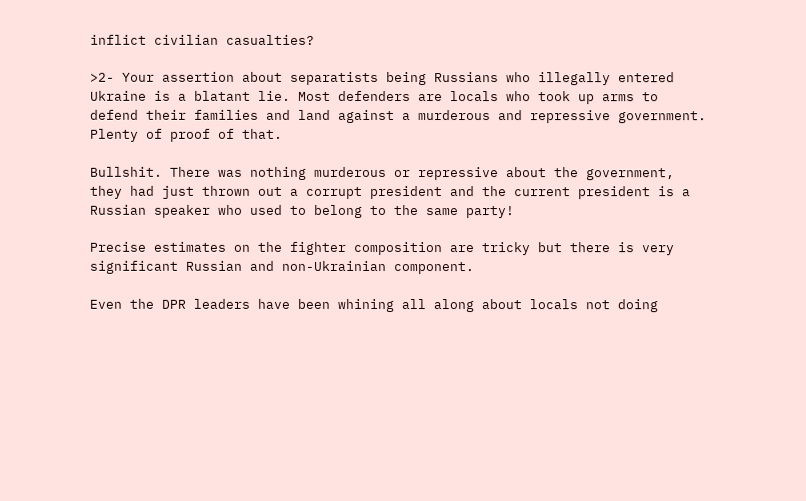inflict civilian casualties?

>2- Your assertion about separatists being Russians who illegally entered Ukraine is a blatant lie. Most defenders are locals who took up arms to defend their families and land against a murderous and repressive government. Plenty of proof of that.

Bullshit. There was nothing murderous or repressive about the government, they had just thrown out a corrupt president and the current president is a Russian speaker who used to belong to the same party!

Precise estimates on the fighter composition are tricky but there is very significant Russian and non-Ukrainian component.

Even the DPR leaders have been whining all along about locals not doing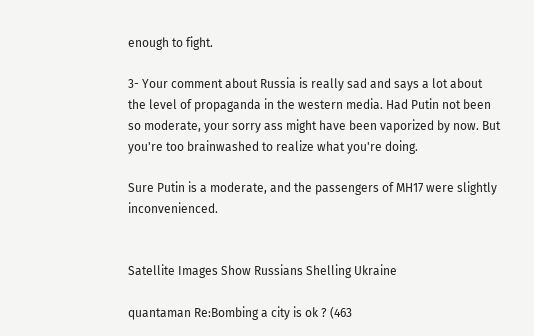enough to fight.

3- Your comment about Russia is really sad and says a lot about the level of propaganda in the western media. Had Putin not been so moderate, your sorry ass might have been vaporized by now. But you're too brainwashed to realize what you're doing.

Sure Putin is a moderate, and the passengers of MH17 were slightly inconvenienced.


Satellite Images Show Russians Shelling Ukraine

quantaman Re:Bombing a city is ok ? (463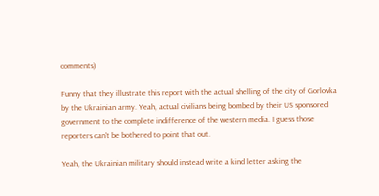comments)

Funny that they illustrate this report with the actual shelling of the city of Gorlovka by the Ukrainian army. Yeah, actual civilians being bombed by their US sponsored government to the complete indifference of the western media. I guess those reporters can't be bothered to point that out.

Yeah, the Ukrainian military should instead write a kind letter asking the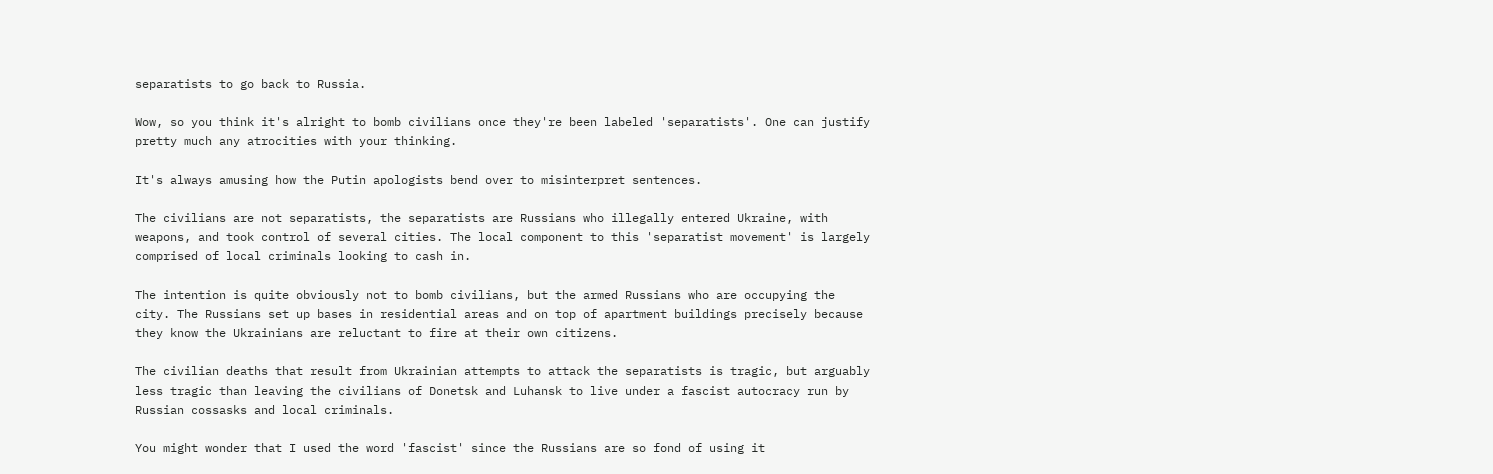separatists to go back to Russia.

Wow, so you think it's alright to bomb civilians once they're been labeled 'separatists'. One can justify pretty much any atrocities with your thinking.

It's always amusing how the Putin apologists bend over to misinterpret sentences.

The civilians are not separatists, the separatists are Russians who illegally entered Ukraine, with weapons, and took control of several cities. The local component to this 'separatist movement' is largely comprised of local criminals looking to cash in.

The intention is quite obviously not to bomb civilians, but the armed Russians who are occupying the city. The Russians set up bases in residential areas and on top of apartment buildings precisely because they know the Ukrainians are reluctant to fire at their own citizens.

The civilian deaths that result from Ukrainian attempts to attack the separatists is tragic, but arguably less tragic than leaving the civilians of Donetsk and Luhansk to live under a fascist autocracy run by Russian cossasks and local criminals.

You might wonder that I used the word 'fascist' since the Russians are so fond of using it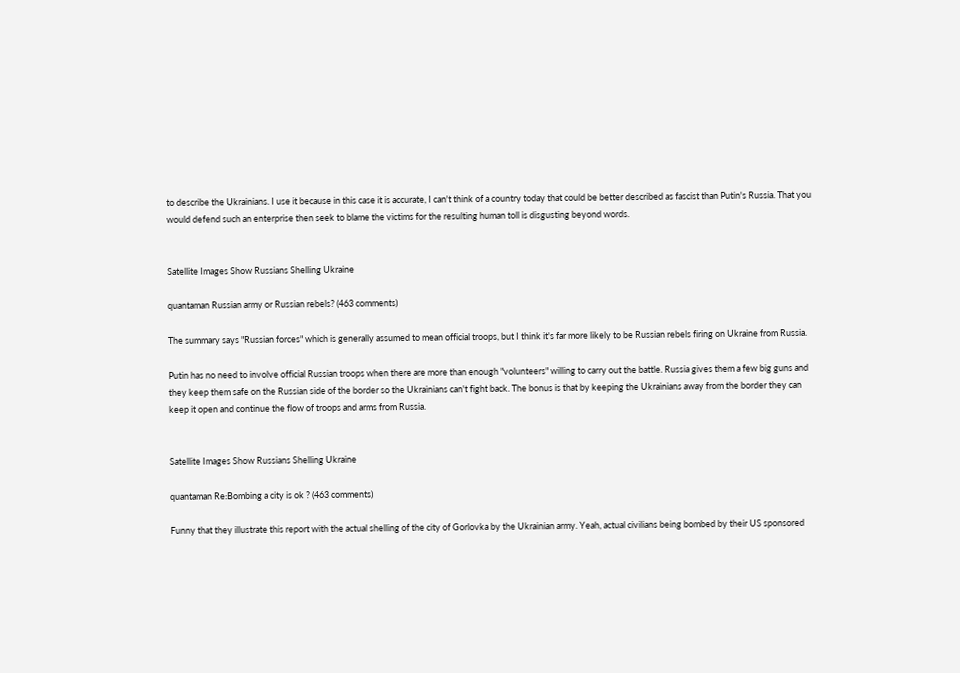to describe the Ukrainians. I use it because in this case it is accurate, I can't think of a country today that could be better described as fascist than Putin's Russia. That you would defend such an enterprise then seek to blame the victims for the resulting human toll is disgusting beyond words.


Satellite Images Show Russians Shelling Ukraine

quantaman Russian army or Russian rebels? (463 comments)

The summary says "Russian forces" which is generally assumed to mean official troops, but I think it's far more likely to be Russian rebels firing on Ukraine from Russia.

Putin has no need to involve official Russian troops when there are more than enough "volunteers" willing to carry out the battle. Russia gives them a few big guns and they keep them safe on the Russian side of the border so the Ukrainians can't fight back. The bonus is that by keeping the Ukrainians away from the border they can keep it open and continue the flow of troops and arms from Russia.


Satellite Images Show Russians Shelling Ukraine

quantaman Re:Bombing a city is ok ? (463 comments)

Funny that they illustrate this report with the actual shelling of the city of Gorlovka by the Ukrainian army. Yeah, actual civilians being bombed by their US sponsored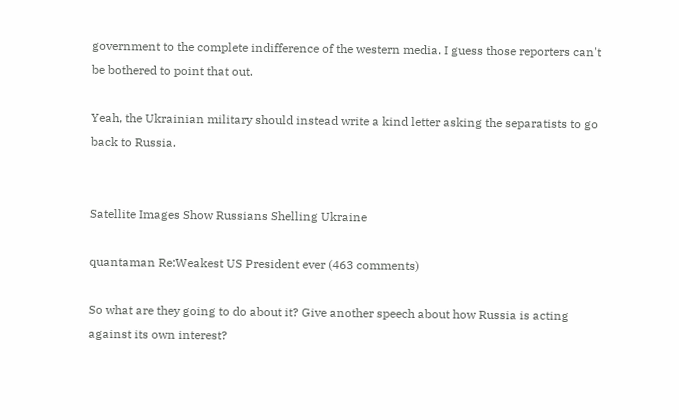government to the complete indifference of the western media. I guess those reporters can't be bothered to point that out.

Yeah, the Ukrainian military should instead write a kind letter asking the separatists to go back to Russia.


Satellite Images Show Russians Shelling Ukraine

quantaman Re:Weakest US President ever (463 comments)

So what are they going to do about it? Give another speech about how Russia is acting against its own interest?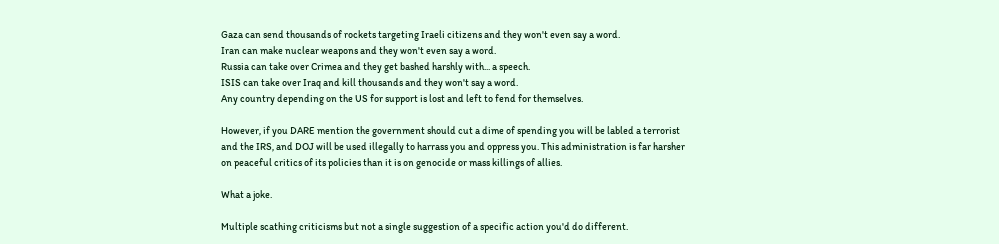Gaza can send thousands of rockets targeting Iraeli citizens and they won't even say a word.
Iran can make nuclear weapons and they won't even say a word.
Russia can take over Crimea and they get bashed harshly with... a speech.
ISIS can take over Iraq and kill thousands and they won't say a word.
Any country depending on the US for support is lost and left to fend for themselves.

However, if you DARE mention the government should cut a dime of spending you will be labled a terrorist and the IRS, and DOJ will be used illegally to harrass you and oppress you. This administration is far harsher on peaceful critics of its policies than it is on genocide or mass killings of allies.

What a joke.

Multiple scathing criticisms but not a single suggestion of a specific action you'd do different.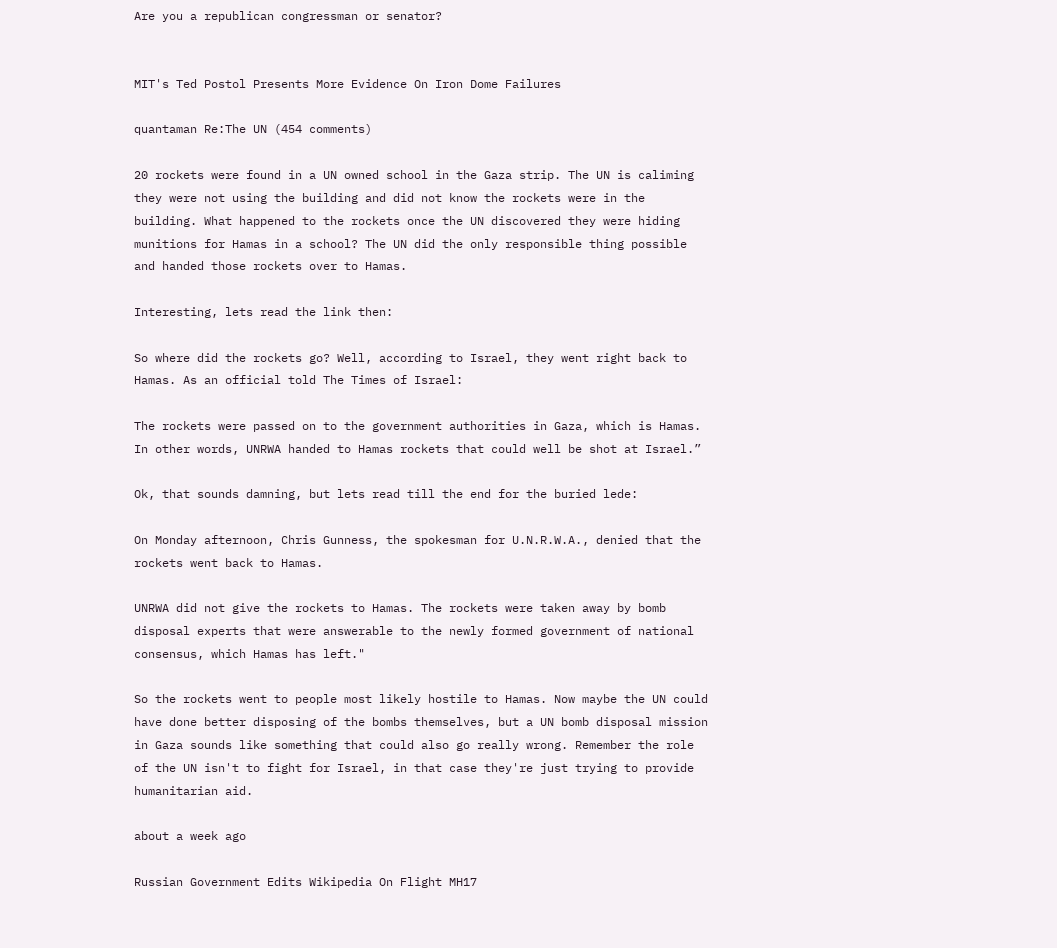Are you a republican congressman or senator?


MIT's Ted Postol Presents More Evidence On Iron Dome Failures

quantaman Re:The UN (454 comments)

20 rockets were found in a UN owned school in the Gaza strip. The UN is caliming they were not using the building and did not know the rockets were in the building. What happened to the rockets once the UN discovered they were hiding munitions for Hamas in a school? The UN did the only responsible thing possible and handed those rockets over to Hamas.

Interesting, lets read the link then:

So where did the rockets go? Well, according to Israel, they went right back to Hamas. As an official told The Times of Israel:

The rockets were passed on to the government authorities in Gaza, which is Hamas. In other words, UNRWA handed to Hamas rockets that could well be shot at Israel.”

Ok, that sounds damning, but lets read till the end for the buried lede:

On Monday afternoon, Chris Gunness, the spokesman for U.N.R.W.A., denied that the rockets went back to Hamas.

UNRWA did not give the rockets to Hamas. The rockets were taken away by bomb disposal experts that were answerable to the newly formed government of national consensus, which Hamas has left."

So the rockets went to people most likely hostile to Hamas. Now maybe the UN could have done better disposing of the bombs themselves, but a UN bomb disposal mission in Gaza sounds like something that could also go really wrong. Remember the role of the UN isn't to fight for Israel, in that case they're just trying to provide humanitarian aid.

about a week ago

Russian Government Edits Wikipedia On Flight MH17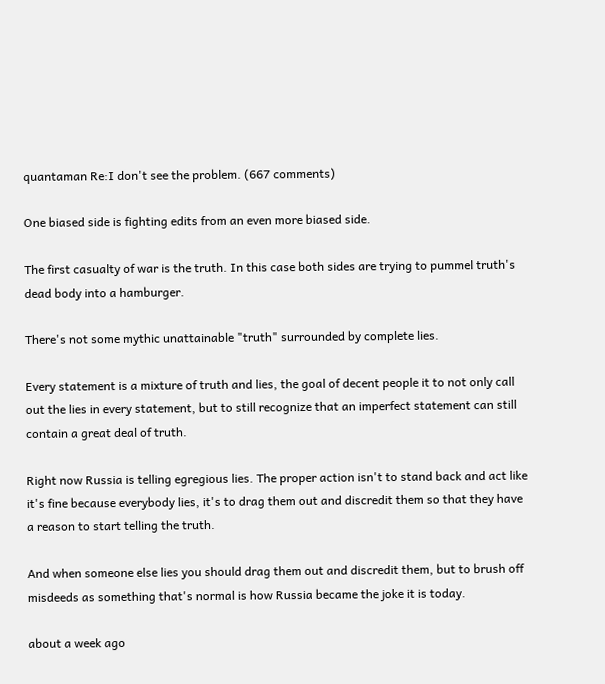quantaman Re:I don't see the problem. (667 comments)

One biased side is fighting edits from an even more biased side.

The first casualty of war is the truth. In this case both sides are trying to pummel truth's dead body into a hamburger.

There's not some mythic unattainable "truth" surrounded by complete lies.

Every statement is a mixture of truth and lies, the goal of decent people it to not only call out the lies in every statement, but to still recognize that an imperfect statement can still contain a great deal of truth.

Right now Russia is telling egregious lies. The proper action isn't to stand back and act like it's fine because everybody lies, it's to drag them out and discredit them so that they have a reason to start telling the truth.

And when someone else lies you should drag them out and discredit them, but to brush off misdeeds as something that's normal is how Russia became the joke it is today.

about a week ago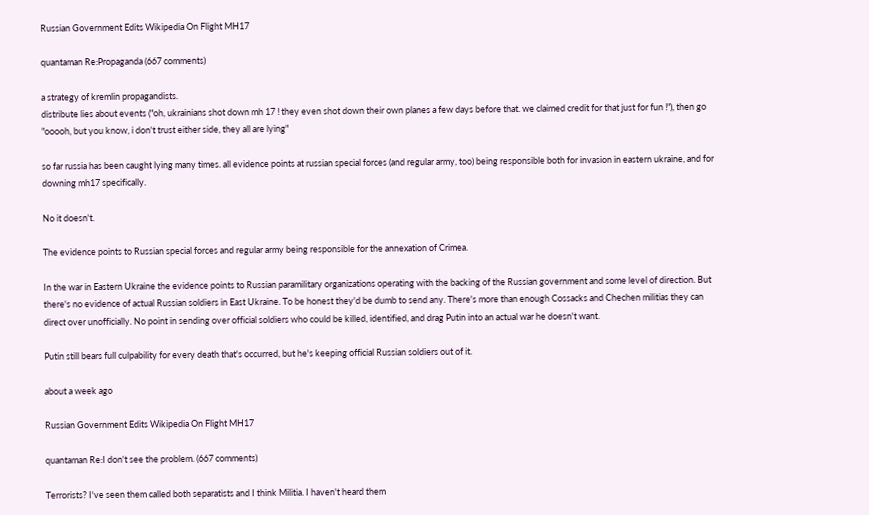Russian Government Edits Wikipedia On Flight MH17

quantaman Re:Propaganda (667 comments)

a strategy of kremlin propagandists.
distribute lies about events ("oh, ukrainians shot down mh 17 ! they even shot down their own planes a few days before that. we claimed credit for that just for fun !"), then go "ooooh, but you know, i don't trust either side, they all are lying"

so far russia has been caught lying many times. all evidence points at russian special forces (and regular army, too) being responsible both for invasion in eastern ukraine, and for downing mh17 specifically.

No it doesn't.

The evidence points to Russian special forces and regular army being responsible for the annexation of Crimea.

In the war in Eastern Ukraine the evidence points to Russian paramilitary organizations operating with the backing of the Russian government and some level of direction. But there's no evidence of actual Russian soldiers in East Ukraine. To be honest they'd be dumb to send any. There's more than enough Cossacks and Chechen militias they can direct over unofficially. No point in sending over official soldiers who could be killed, identified, and drag Putin into an actual war he doesn't want.

Putin still bears full culpability for every death that's occurred, but he's keeping official Russian soldiers out of it.

about a week ago

Russian Government Edits Wikipedia On Flight MH17

quantaman Re:I don't see the problem. (667 comments)

Terrorists? I've seen them called both separatists and I think Militia. I haven't heard them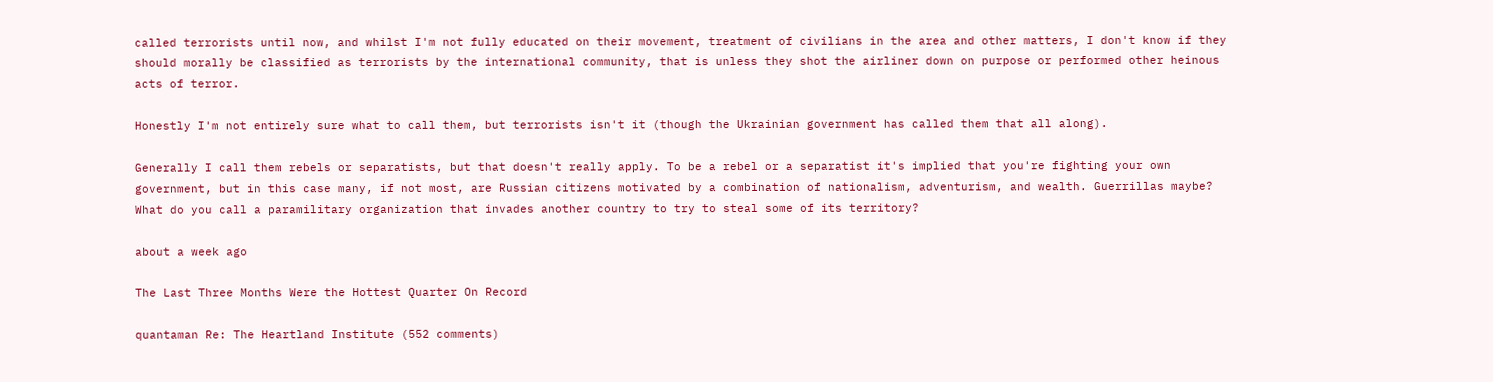called terrorists until now, and whilst I'm not fully educated on their movement, treatment of civilians in the area and other matters, I don't know if they should morally be classified as terrorists by the international community, that is unless they shot the airliner down on purpose or performed other heinous acts of terror.

Honestly I'm not entirely sure what to call them, but terrorists isn't it (though the Ukrainian government has called them that all along).

Generally I call them rebels or separatists, but that doesn't really apply. To be a rebel or a separatist it's implied that you're fighting your own government, but in this case many, if not most, are Russian citizens motivated by a combination of nationalism, adventurism, and wealth. Guerrillas maybe? What do you call a paramilitary organization that invades another country to try to steal some of its territory?

about a week ago

The Last Three Months Were the Hottest Quarter On Record

quantaman Re: The Heartland Institute (552 comments)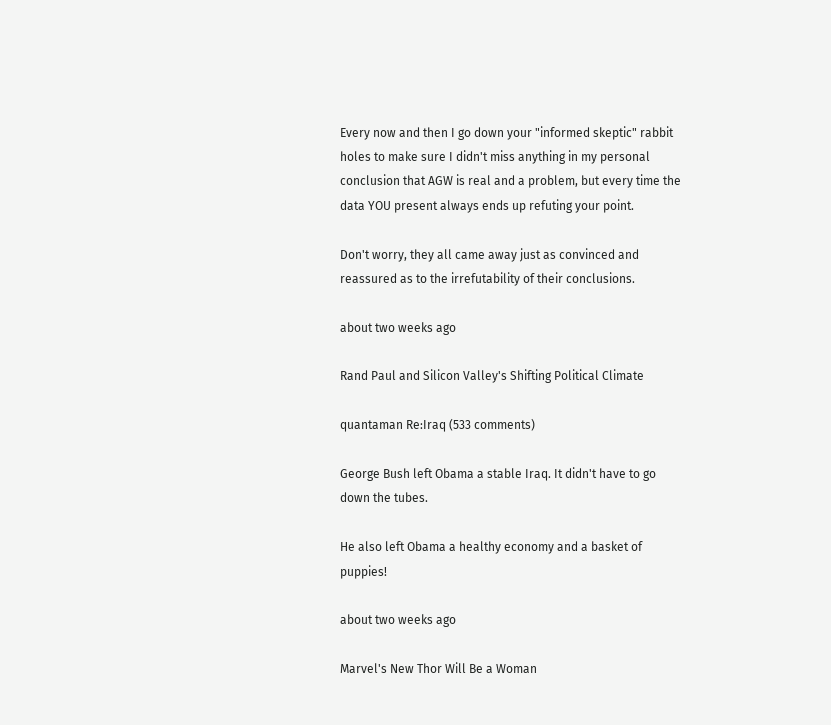Every now and then I go down your "informed skeptic" rabbit holes to make sure I didn't miss anything in my personal conclusion that AGW is real and a problem, but every time the data YOU present always ends up refuting your point.

Don't worry, they all came away just as convinced and reassured as to the irrefutability of their conclusions.

about two weeks ago

Rand Paul and Silicon Valley's Shifting Political Climate

quantaman Re:Iraq (533 comments)

George Bush left Obama a stable Iraq. It didn't have to go down the tubes.

He also left Obama a healthy economy and a basket of puppies!

about two weeks ago

Marvel's New Thor Will Be a Woman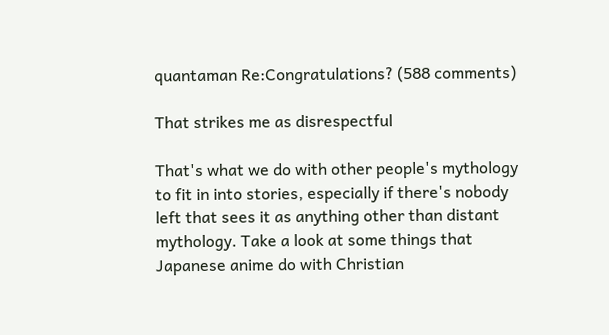quantaman Re:Congratulations? (588 comments)

That strikes me as disrespectful

That's what we do with other people's mythology to fit in into stories, especially if there's nobody left that sees it as anything other than distant mythology. Take a look at some things that Japanese anime do with Christian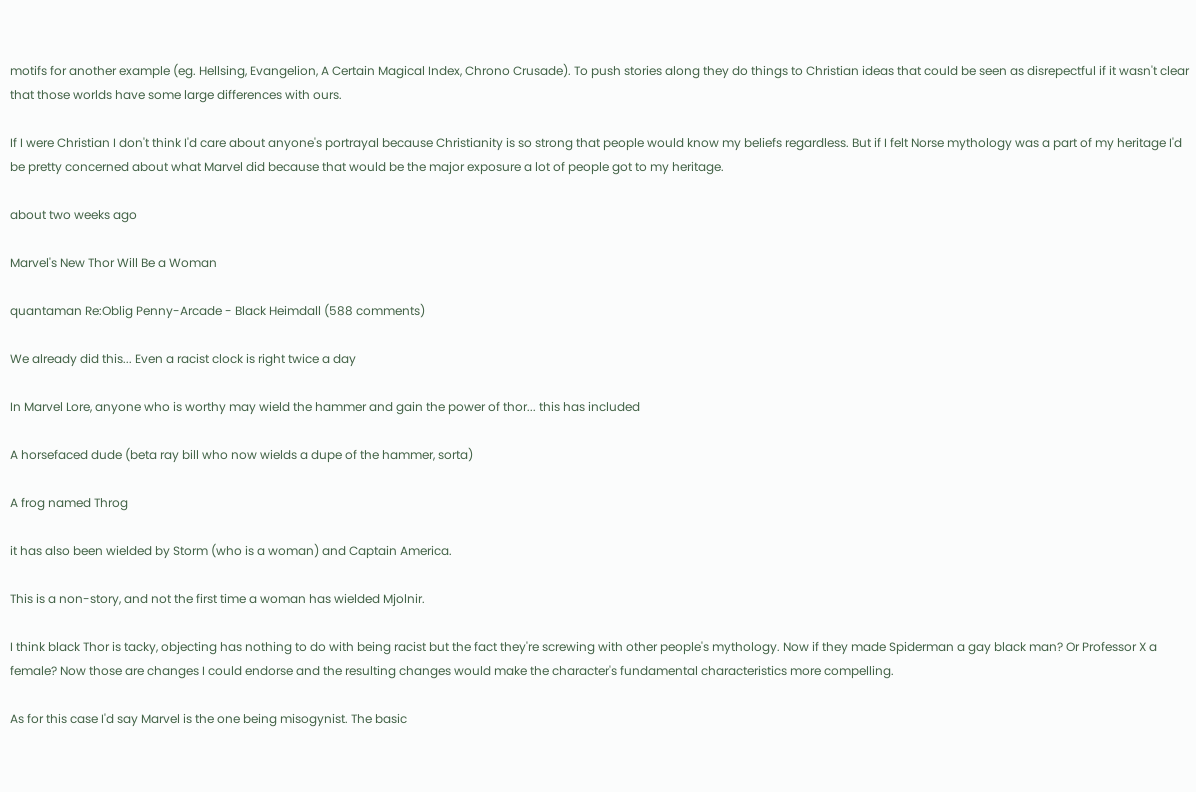motifs for another example (eg. Hellsing, Evangelion, A Certain Magical Index, Chrono Crusade). To push stories along they do things to Christian ideas that could be seen as disrepectful if it wasn't clear that those worlds have some large differences with ours.

If I were Christian I don't think I'd care about anyone's portrayal because Christianity is so strong that people would know my beliefs regardless. But if I felt Norse mythology was a part of my heritage I'd be pretty concerned about what Marvel did because that would be the major exposure a lot of people got to my heritage.

about two weeks ago

Marvel's New Thor Will Be a Woman

quantaman Re:Oblig Penny-Arcade - Black Heimdall (588 comments)

We already did this... Even a racist clock is right twice a day

In Marvel Lore, anyone who is worthy may wield the hammer and gain the power of thor... this has included

A horsefaced dude (beta ray bill who now wields a dupe of the hammer, sorta)

A frog named Throg

it has also been wielded by Storm (who is a woman) and Captain America.

This is a non-story, and not the first time a woman has wielded Mjolnir.

I think black Thor is tacky, objecting has nothing to do with being racist but the fact they're screwing with other people's mythology. Now if they made Spiderman a gay black man? Or Professor X a female? Now those are changes I could endorse and the resulting changes would make the character's fundamental characteristics more compelling.

As for this case I'd say Marvel is the one being misogynist. The basic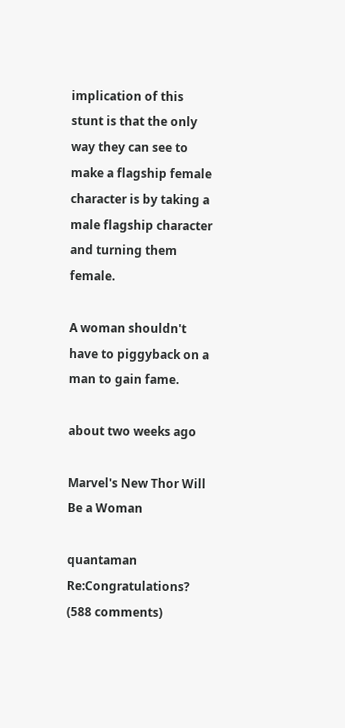implication of this stunt is that the only way they can see to make a flagship female character is by taking a male flagship character and turning them female.

A woman shouldn't have to piggyback on a man to gain fame.

about two weeks ago

Marvel's New Thor Will Be a Woman

quantaman Re:Congratulations? (588 comments)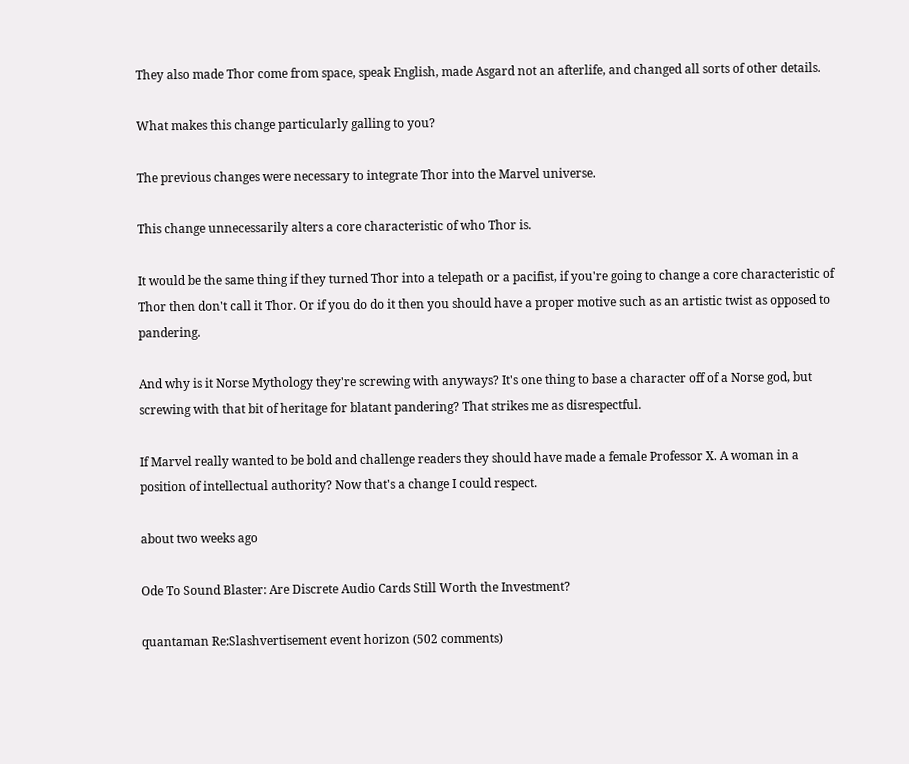They also made Thor come from space, speak English, made Asgard not an afterlife, and changed all sorts of other details.

What makes this change particularly galling to you?

The previous changes were necessary to integrate Thor into the Marvel universe.

This change unnecessarily alters a core characteristic of who Thor is.

It would be the same thing if they turned Thor into a telepath or a pacifist, if you're going to change a core characteristic of Thor then don't call it Thor. Or if you do do it then you should have a proper motive such as an artistic twist as opposed to pandering.

And why is it Norse Mythology they're screwing with anyways? It's one thing to base a character off of a Norse god, but screwing with that bit of heritage for blatant pandering? That strikes me as disrespectful.

If Marvel really wanted to be bold and challenge readers they should have made a female Professor X. A woman in a position of intellectual authority? Now that's a change I could respect.

about two weeks ago

Ode To Sound Blaster: Are Discrete Audio Cards Still Worth the Investment?

quantaman Re:Slashvertisement event horizon (502 comments)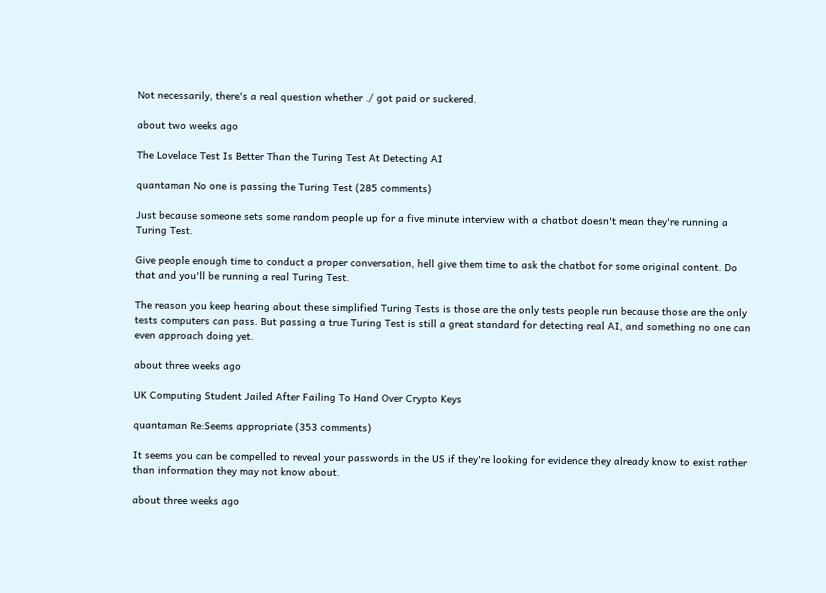Not necessarily, there's a real question whether ./ got paid or suckered.

about two weeks ago

The Lovelace Test Is Better Than the Turing Test At Detecting AI

quantaman No one is passing the Turing Test (285 comments)

Just because someone sets some random people up for a five minute interview with a chatbot doesn't mean they're running a Turing Test.

Give people enough time to conduct a proper conversation, hell give them time to ask the chatbot for some original content. Do that and you'll be running a real Turing Test.

The reason you keep hearing about these simplified Turing Tests is those are the only tests people run because those are the only tests computers can pass. But passing a true Turing Test is still a great standard for detecting real AI, and something no one can even approach doing yet.

about three weeks ago

UK Computing Student Jailed After Failing To Hand Over Crypto Keys

quantaman Re:Seems appropriate (353 comments)

It seems you can be compelled to reveal your passwords in the US if they're looking for evidence they already know to exist rather than information they may not know about.

about three weeks ago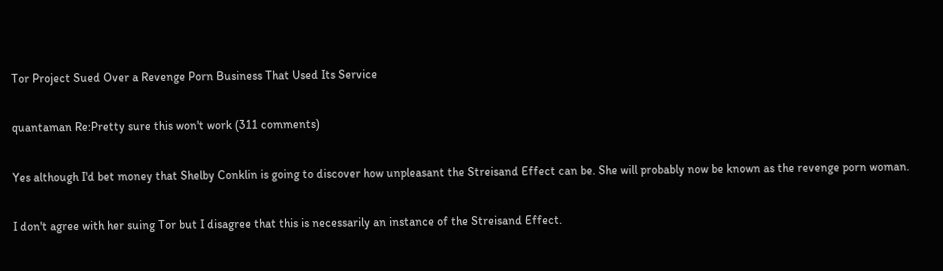Tor Project Sued Over a Revenge Porn Business That Used Its Service

quantaman Re:Pretty sure this won't work (311 comments)

Yes although I'd bet money that Shelby Conklin is going to discover how unpleasant the Streisand Effect can be. She will probably now be known as the revenge porn woman.

I don't agree with her suing Tor but I disagree that this is necessarily an instance of the Streisand Effect.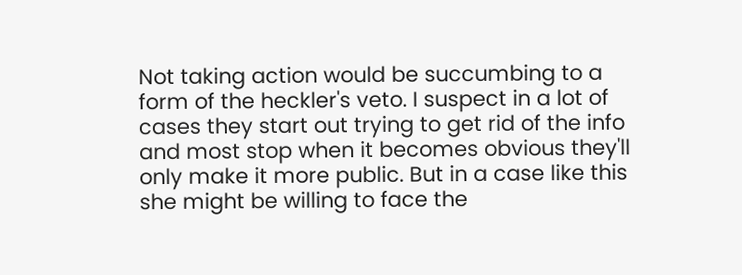Not taking action would be succumbing to a form of the heckler's veto. I suspect in a lot of cases they start out trying to get rid of the info and most stop when it becomes obvious they'll only make it more public. But in a case like this she might be willing to face the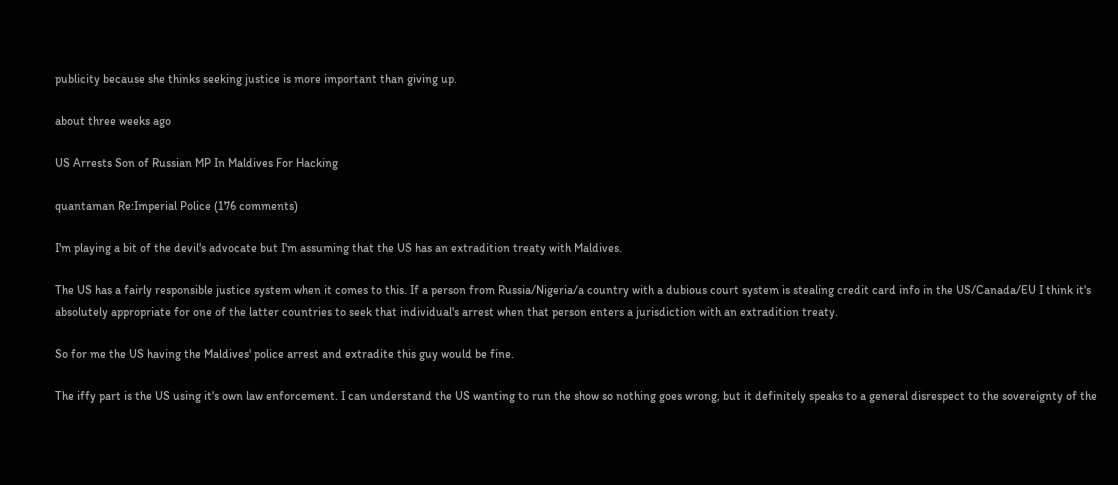publicity because she thinks seeking justice is more important than giving up.

about three weeks ago

US Arrests Son of Russian MP In Maldives For Hacking

quantaman Re:Imperial Police (176 comments)

I'm playing a bit of the devil's advocate but I'm assuming that the US has an extradition treaty with Maldives.

The US has a fairly responsible justice system when it comes to this. If a person from Russia/Nigeria/a country with a dubious court system is stealing credit card info in the US/Canada/EU I think it's absolutely appropriate for one of the latter countries to seek that individual's arrest when that person enters a jurisdiction with an extradition treaty.

So for me the US having the Maldives' police arrest and extradite this guy would be fine.

The iffy part is the US using it's own law enforcement. I can understand the US wanting to run the show so nothing goes wrong, but it definitely speaks to a general disrespect to the sovereignty of the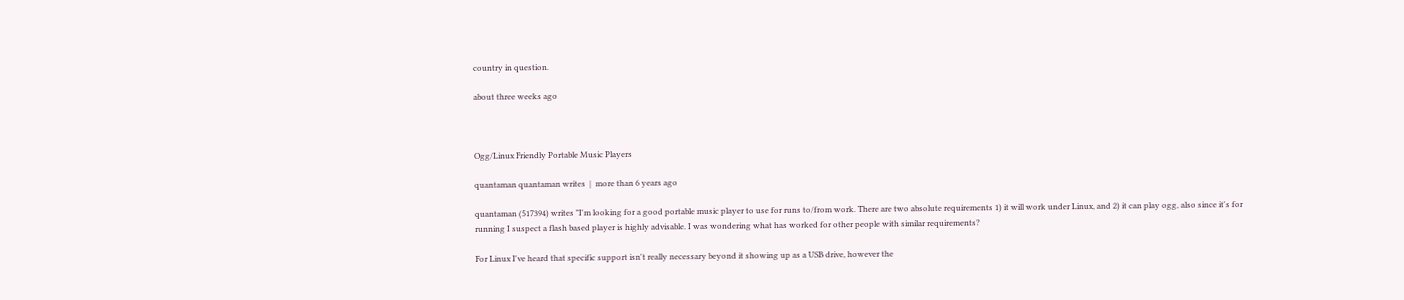country in question.

about three weeks ago



Ogg/Linux Friendly Portable Music Players

quantaman quantaman writes  |  more than 6 years ago

quantaman (517394) writes "I'm looking for a good portable music player to use for runs to/from work. There are two absolute requirements 1) it will work under Linux, and 2) it can play ogg, also since it's for running I suspect a flash based player is highly advisable. I was wondering what has worked for other people with similar requirements?

For Linux I've heard that specific support isn't really necessary beyond it showing up as a USB drive, however the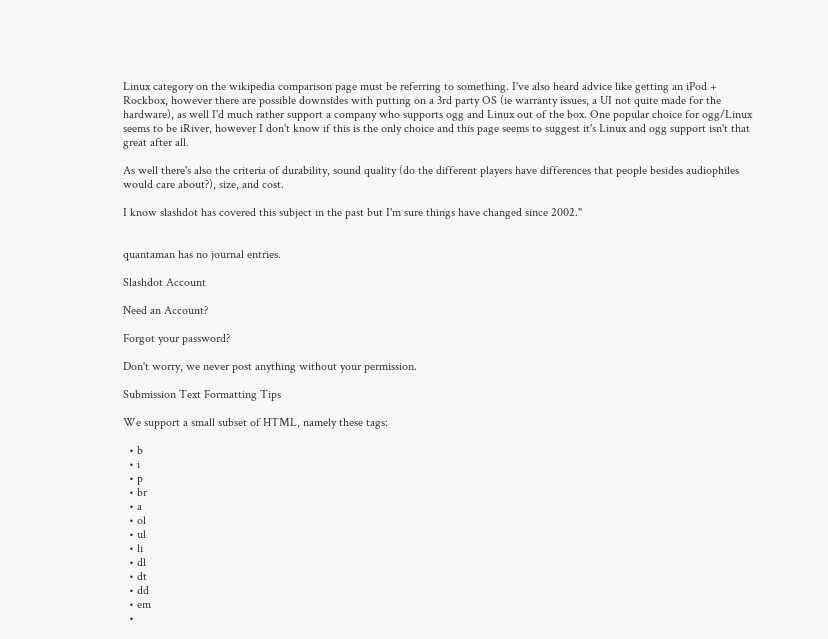Linux category on the wikipedia comparison page must be referring to something. I've also heard advice like getting an iPod + Rockbox, however there are possible downsides with putting on a 3rd party OS (ie warranty issues, a UI not quite made for the hardware), as well I'd much rather support a company who supports ogg and Linux out of the box. One popular choice for ogg/Linux seems to be iRiver, however I don't know if this is the only choice and this page seems to suggest it's Linux and ogg support isn't that great after all.

As well there's also the criteria of durability, sound quality (do the different players have differences that people besides audiophiles would care about?), size, and cost.

I know slashdot has covered this subject in the past but I'm sure things have changed since 2002."


quantaman has no journal entries.

Slashdot Account

Need an Account?

Forgot your password?

Don't worry, we never post anything without your permission.

Submission Text Formatting Tips

We support a small subset of HTML, namely these tags:

  • b
  • i
  • p
  • br
  • a
  • ol
  • ul
  • li
  • dl
  • dt
  • dd
  • em
  •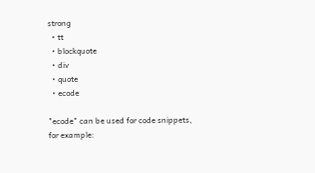strong
  • tt
  • blockquote
  • div
  • quote
  • ecode

"ecode" can be used for code snippets, for example: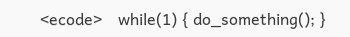<ecode>    while(1) { do_something(); }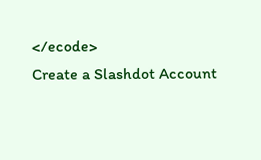</ecode>
Create a Slashdot Account